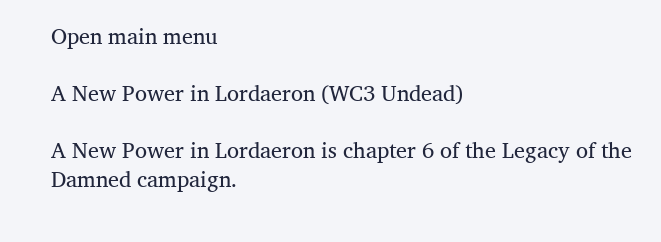Open main menu

A New Power in Lordaeron (WC3 Undead)

A New Power in Lordaeron is chapter 6 of the Legacy of the Damned campaign.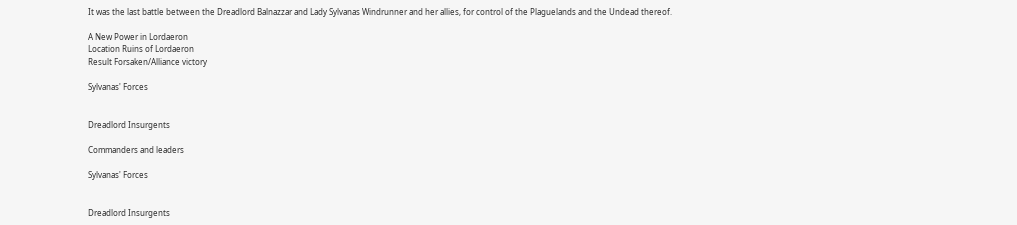It was the last battle between the Dreadlord Balnazzar and Lady Sylvanas Windrunner and her allies, for control of the Plaguelands and the Undead thereof.

A New Power in Lordaeron
Location Ruins of Lordaeron
Result Forsaken/Alliance victory

Sylvanas' Forces


Dreadlord Insurgents

Commanders and leaders

Sylvanas' Forces


Dreadlord Insurgents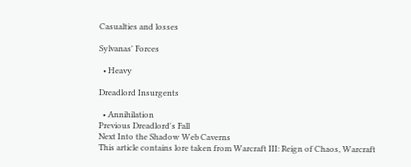Casualties and losses

Sylvanas' Forces

  • Heavy

Dreadlord Insurgents

  • Annihilation
Previous Dreadlord's Fall
Next Into the Shadow Web Caverns
This article contains lore taken from Warcraft III: Reign of Chaos, Warcraft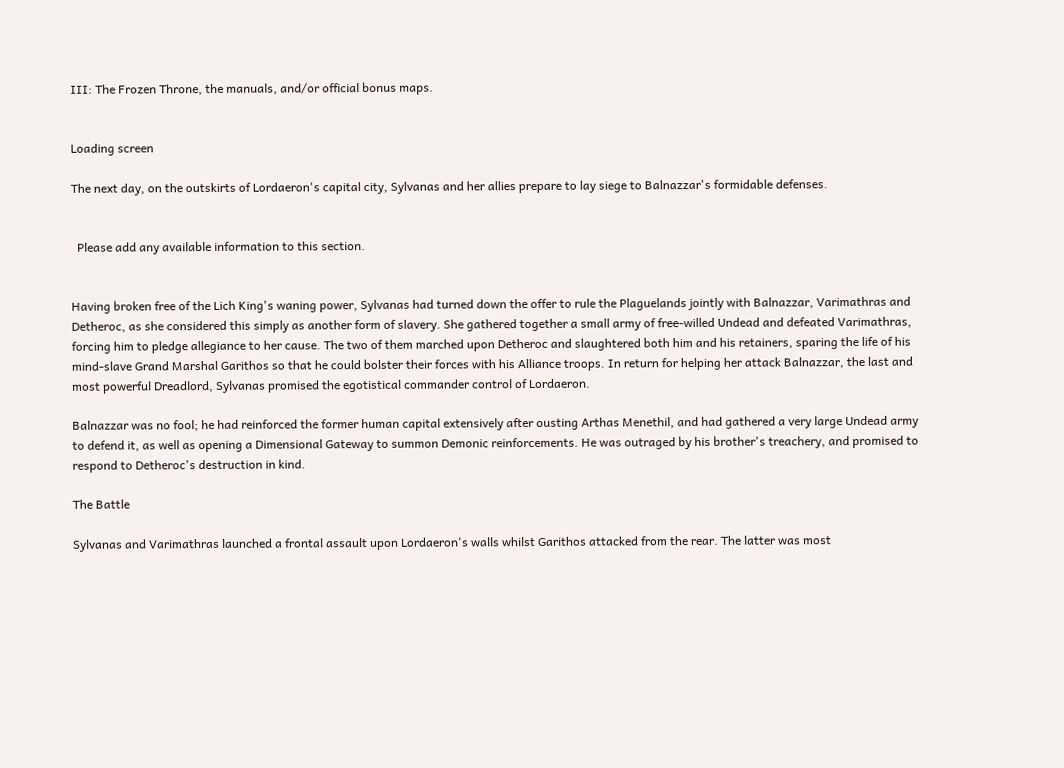III: The Frozen Throne, the manuals, and/or official bonus maps.


Loading screen

The next day, on the outskirts of Lordaeron's capital city, Sylvanas and her allies prepare to lay siege to Balnazzar's formidable defenses.


  Please add any available information to this section.


Having broken free of the Lich King's waning power, Sylvanas had turned down the offer to rule the Plaguelands jointly with Balnazzar, Varimathras and Detheroc, as she considered this simply as another form of slavery. She gathered together a small army of free-willed Undead and defeated Varimathras, forcing him to pledge allegiance to her cause. The two of them marched upon Detheroc and slaughtered both him and his retainers, sparing the life of his mind-slave Grand Marshal Garithos so that he could bolster their forces with his Alliance troops. In return for helping her attack Balnazzar, the last and most powerful Dreadlord, Sylvanas promised the egotistical commander control of Lordaeron.

Balnazzar was no fool; he had reinforced the former human capital extensively after ousting Arthas Menethil, and had gathered a very large Undead army to defend it, as well as opening a Dimensional Gateway to summon Demonic reinforcements. He was outraged by his brother's treachery, and promised to respond to Detheroc's destruction in kind.

The Battle

Sylvanas and Varimathras launched a frontal assault upon Lordaeron's walls whilst Garithos attacked from the rear. The latter was most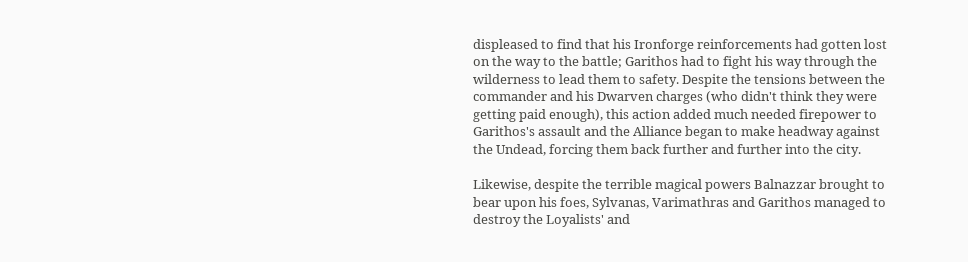displeased to find that his Ironforge reinforcements had gotten lost on the way to the battle; Garithos had to fight his way through the wilderness to lead them to safety. Despite the tensions between the commander and his Dwarven charges (who didn't think they were getting paid enough), this action added much needed firepower to Garithos's assault and the Alliance began to make headway against the Undead, forcing them back further and further into the city.

Likewise, despite the terrible magical powers Balnazzar brought to bear upon his foes, Sylvanas, Varimathras and Garithos managed to destroy the Loyalists' and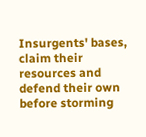Insurgents' bases, claim their resources and defend their own before storming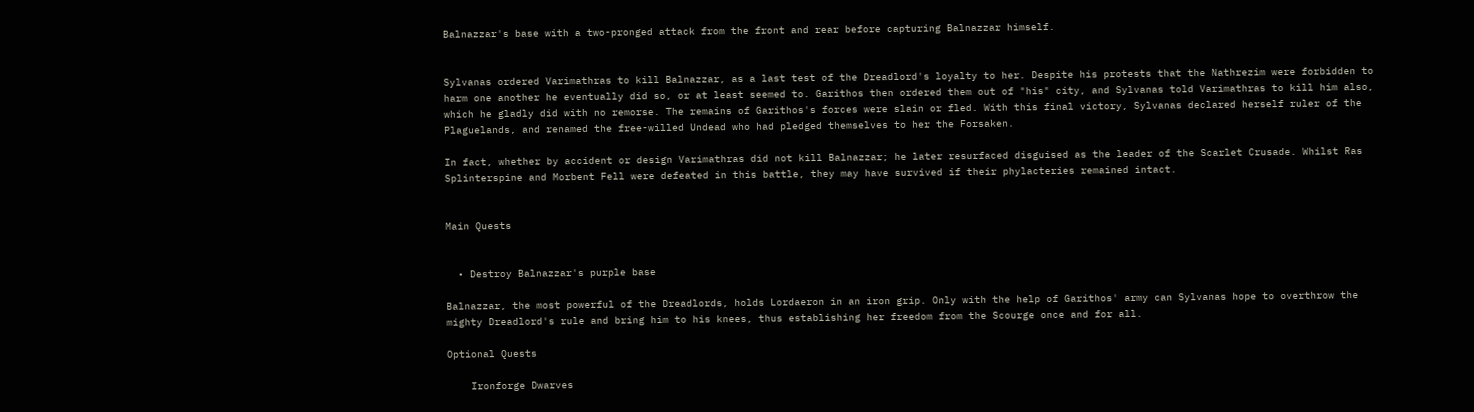Balnazzar's base with a two-pronged attack from the front and rear before capturing Balnazzar himself.


Sylvanas ordered Varimathras to kill Balnazzar, as a last test of the Dreadlord's loyalty to her. Despite his protests that the Nathrezim were forbidden to harm one another he eventually did so, or at least seemed to. Garithos then ordered them out of "his" city, and Sylvanas told Varimathras to kill him also, which he gladly did with no remorse. The remains of Garithos's forces were slain or fled. With this final victory, Sylvanas declared herself ruler of the Plaguelands, and renamed the free-willed Undead who had pledged themselves to her the Forsaken.

In fact, whether by accident or design Varimathras did not kill Balnazzar; he later resurfaced disguised as the leader of the Scarlet Crusade. Whilst Ras Splinterspine and Morbent Fell were defeated in this battle, they may have survived if their phylacteries remained intact.


Main Quests


  • Destroy Balnazzar's purple base

Balnazzar, the most powerful of the Dreadlords, holds Lordaeron in an iron grip. Only with the help of Garithos' army can Sylvanas hope to overthrow the mighty Dreadlord's rule and bring him to his knees, thus establishing her freedom from the Scourge once and for all.

Optional Quests

    Ironforge Dwarves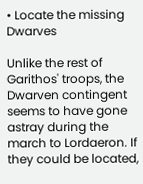• Locate the missing Dwarves

Unlike the rest of Garithos' troops, the Dwarven contingent seems to have gone astray during the march to Lordaeron. If they could be located,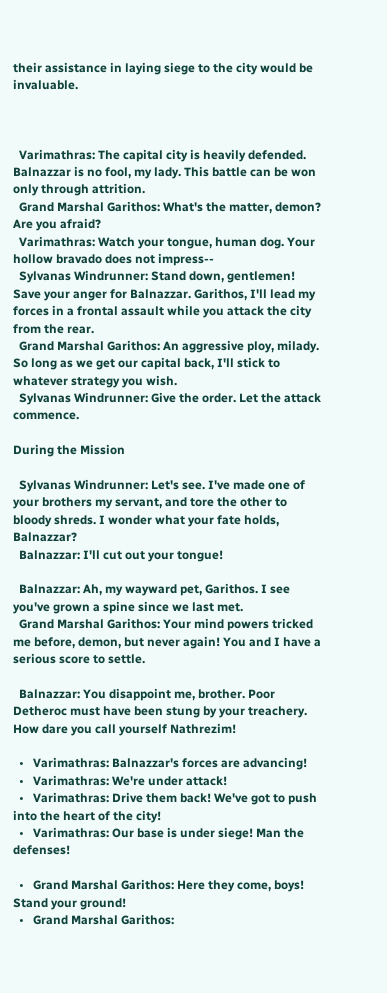their assistance in laying siege to the city would be invaluable.



  Varimathras: The capital city is heavily defended. Balnazzar is no fool, my lady. This battle can be won only through attrition.
  Grand Marshal Garithos: What's the matter, demon? Are you afraid?
  Varimathras: Watch your tongue, human dog. Your hollow bravado does not impress--
  Sylvanas Windrunner: Stand down, gentlemen! Save your anger for Balnazzar. Garithos, I'll lead my forces in a frontal assault while you attack the city from the rear.
  Grand Marshal Garithos: An aggressive ploy, milady. So long as we get our capital back, I'll stick to whatever strategy you wish.
  Sylvanas Windrunner: Give the order. Let the attack commence.

During the Mission

  Sylvanas Windrunner: Let's see. I've made one of your brothers my servant, and tore the other to bloody shreds. I wonder what your fate holds, Balnazzar?
  Balnazzar: I'll cut out your tongue!

  Balnazzar: Ah, my wayward pet, Garithos. I see you've grown a spine since we last met.
  Grand Marshal Garithos: Your mind powers tricked me before, demon, but never again! You and I have a serious score to settle.

  Balnazzar: You disappoint me, brother. Poor Detheroc must have been stung by your treachery. How dare you call yourself Nathrezim!

  •   Varimathras: Balnazzar's forces are advancing!
  •   Varimathras: We're under attack!
  •   Varimathras: Drive them back! We've got to push into the heart of the city!
  •   Varimathras: Our base is under siege! Man the defenses!

  •   Grand Marshal Garithos: Here they come, boys! Stand your ground!
  •   Grand Marshal Garithos: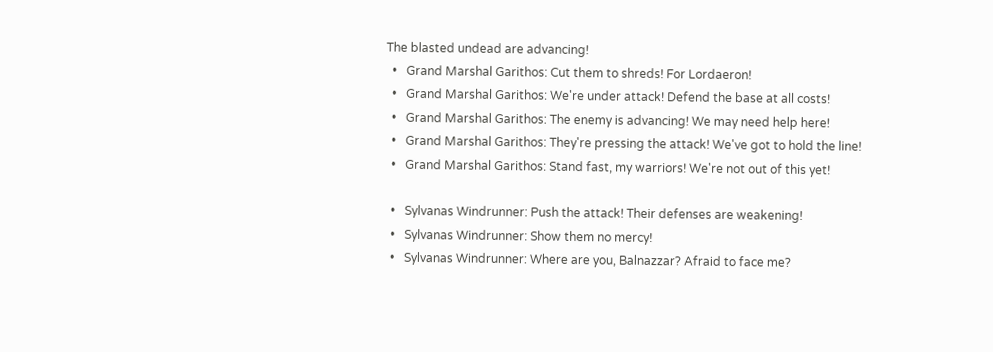The blasted undead are advancing!
  •   Grand Marshal Garithos: Cut them to shreds! For Lordaeron!
  •   Grand Marshal Garithos: We're under attack! Defend the base at all costs!
  •   Grand Marshal Garithos: The enemy is advancing! We may need help here!
  •   Grand Marshal Garithos: They're pressing the attack! We've got to hold the line!
  •   Grand Marshal Garithos: Stand fast, my warriors! We're not out of this yet!

  •   Sylvanas Windrunner: Push the attack! Their defenses are weakening!
  •   Sylvanas Windrunner: Show them no mercy!
  •   Sylvanas Windrunner: Where are you, Balnazzar? Afraid to face me?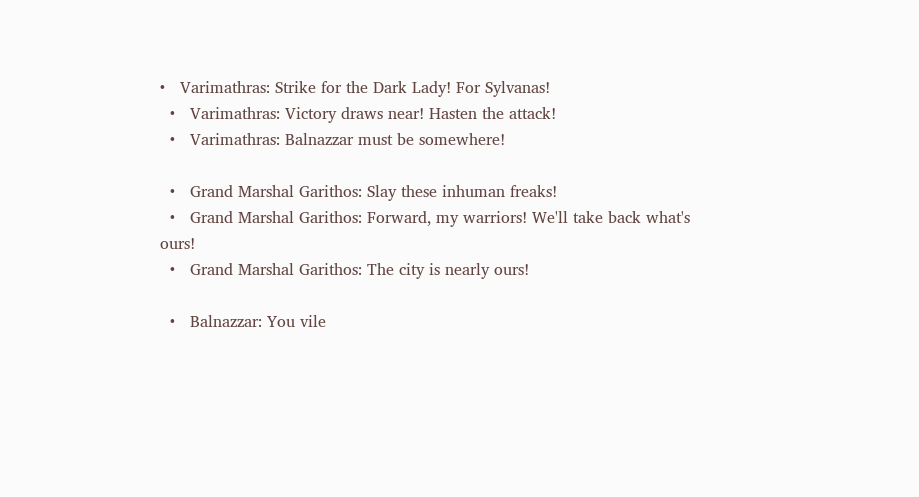•   Varimathras: Strike for the Dark Lady! For Sylvanas!
  •   Varimathras: Victory draws near! Hasten the attack!
  •   Varimathras: Balnazzar must be somewhere!

  •   Grand Marshal Garithos: Slay these inhuman freaks!
  •   Grand Marshal Garithos: Forward, my warriors! We'll take back what's ours!
  •   Grand Marshal Garithos: The city is nearly ours!

  •   Balnazzar: You vile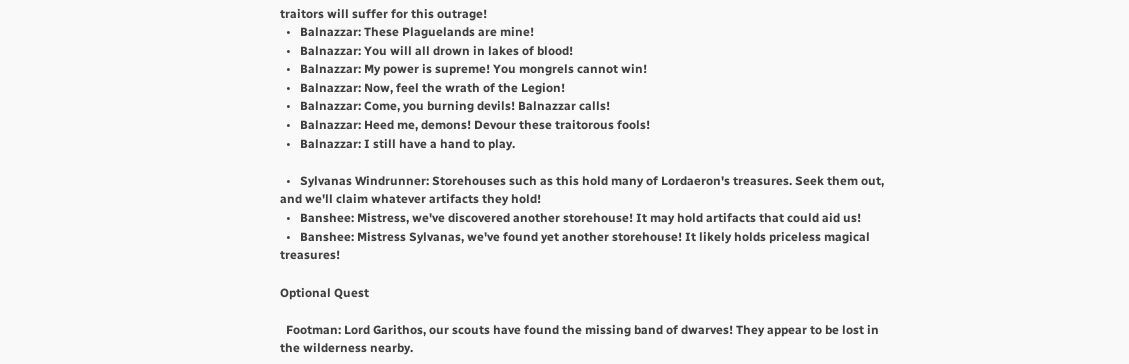traitors will suffer for this outrage!
  •   Balnazzar: These Plaguelands are mine!
  •   Balnazzar: You will all drown in lakes of blood!
  •   Balnazzar: My power is supreme! You mongrels cannot win!
  •   Balnazzar: Now, feel the wrath of the Legion!
  •   Balnazzar: Come, you burning devils! Balnazzar calls!
  •   Balnazzar: Heed me, demons! Devour these traitorous fools!
  •   Balnazzar: I still have a hand to play.

  •   Sylvanas Windrunner: Storehouses such as this hold many of Lordaeron's treasures. Seek them out, and we'll claim whatever artifacts they hold!
  •   Banshee: Mistress, we've discovered another storehouse! It may hold artifacts that could aid us!
  •   Banshee: Mistress Sylvanas, we've found yet another storehouse! It likely holds priceless magical treasures!

Optional Quest

  Footman: Lord Garithos, our scouts have found the missing band of dwarves! They appear to be lost in the wilderness nearby.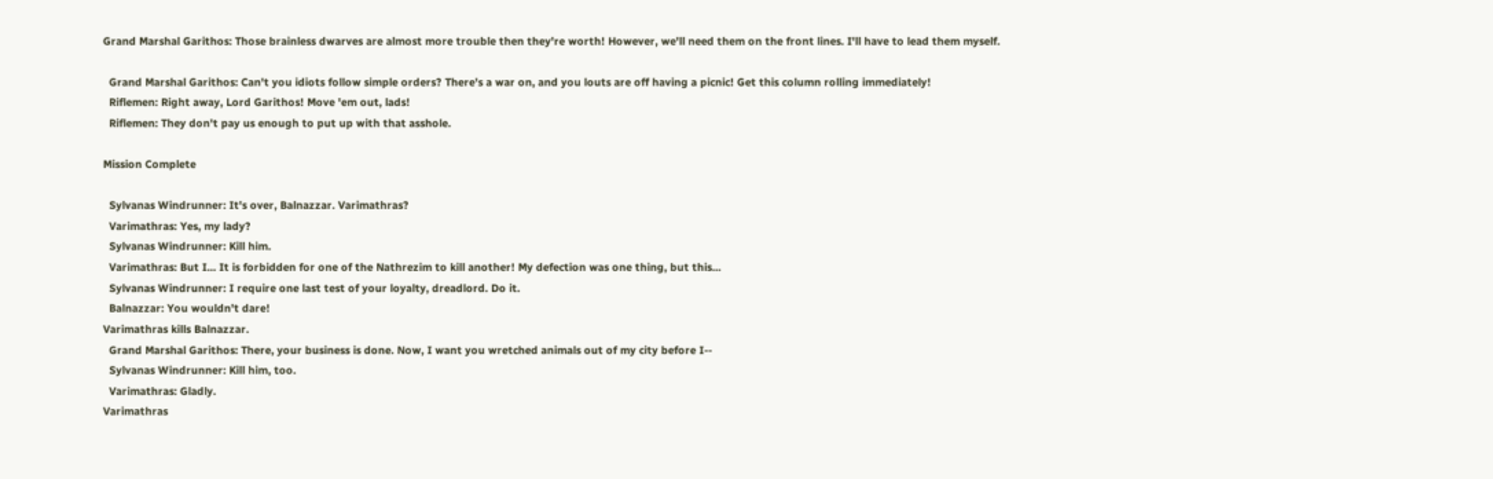Grand Marshal Garithos: Those brainless dwarves are almost more trouble then they're worth! However, we'll need them on the front lines. I'll have to lead them myself.

  Grand Marshal Garithos: Can't you idiots follow simple orders? There's a war on, and you louts are off having a picnic! Get this column rolling immediately!
  Riflemen: Right away, Lord Garithos! Move 'em out, lads!
  Riflemen: They don't pay us enough to put up with that asshole.

Mission Complete

  Sylvanas Windrunner: It's over, Balnazzar. Varimathras?
  Varimathras: Yes, my lady?
  Sylvanas Windrunner: Kill him.
  Varimathras: But I... It is forbidden for one of the Nathrezim to kill another! My defection was one thing, but this...
  Sylvanas Windrunner: I require one last test of your loyalty, dreadlord. Do it.
  Balnazzar: You wouldn't dare!
Varimathras kills Balnazzar.
  Grand Marshal Garithos: There, your business is done. Now, I want you wretched animals out of my city before I--
  Sylvanas Windrunner: Kill him, too.
  Varimathras: Gladly.
Varimathras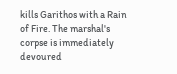kills Garithos with a Rain of Fire. The marshal's corpse is immediately devoured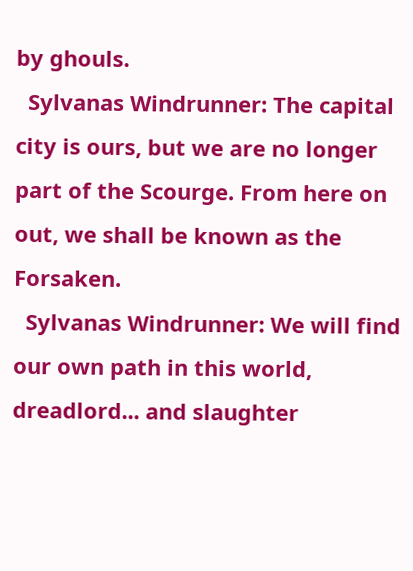by ghouls.
  Sylvanas Windrunner: The capital city is ours, but we are no longer part of the Scourge. From here on out, we shall be known as the Forsaken.
  Sylvanas Windrunner: We will find our own path in this world, dreadlord... and slaughter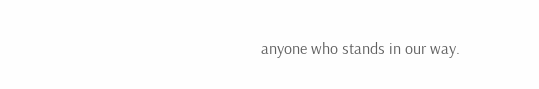anyone who stands in our way.